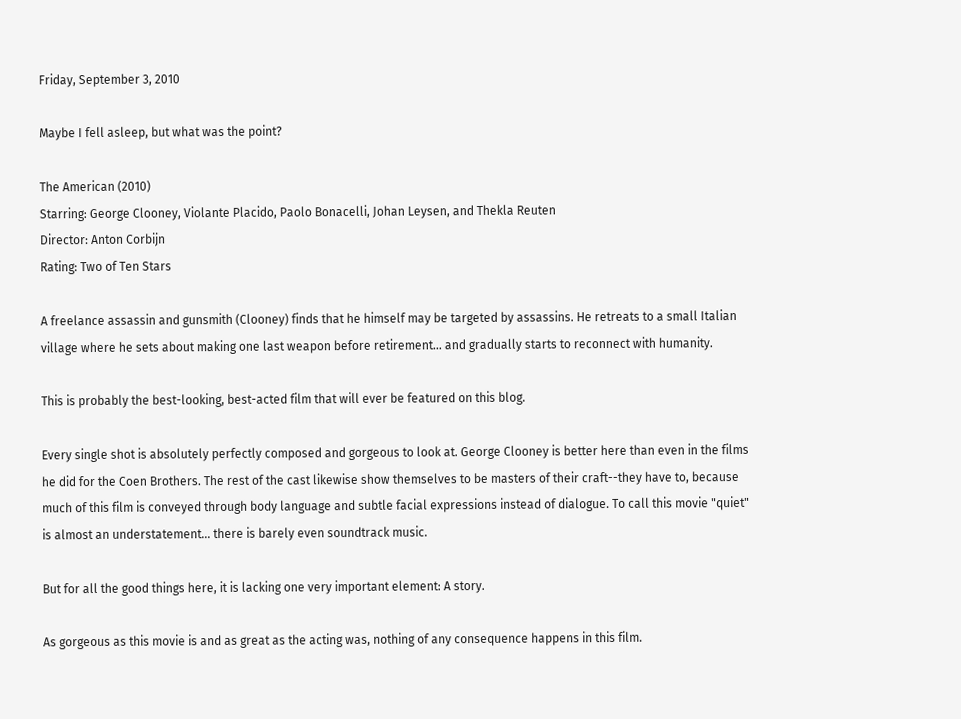Friday, September 3, 2010

Maybe I fell asleep, but what was the point?

The American (2010)
Starring: George Clooney, Violante Placido, Paolo Bonacelli, Johan Leysen, and Thekla Reuten
Director: Anton Corbijn
Rating: Two of Ten Stars

A freelance assassin and gunsmith (Clooney) finds that he himself may be targeted by assassins. He retreats to a small Italian village where he sets about making one last weapon before retirement... and gradually starts to reconnect with humanity.

This is probably the best-looking, best-acted film that will ever be featured on this blog.

Every single shot is absolutely perfectly composed and gorgeous to look at. George Clooney is better here than even in the films he did for the Coen Brothers. The rest of the cast likewise show themselves to be masters of their craft--they have to, because much of this film is conveyed through body language and subtle facial expressions instead of dialogue. To call this movie "quiet" is almost an understatement... there is barely even soundtrack music.

But for all the good things here, it is lacking one very important element: A story.

As gorgeous as this movie is and as great as the acting was, nothing of any consequence happens in this film.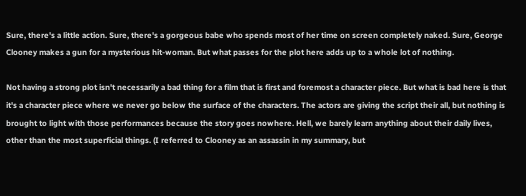Sure, there's a little action. Sure, there's a gorgeous babe who spends most of her time on screen completely naked. Sure, George Clooney makes a gun for a mysterious hit-woman. But what passes for the plot here adds up to a whole lot of nothing.

Not having a strong plot isn't necessarily a bad thing for a film that is first and foremost a character piece. But what is bad here is that it's a character piece where we never go below the surface of the characters. The actors are giving the script their all, but nothing is brought to light with those performances because the story goes nowhere. Hell, we barely learn anything about their daily lives, other than the most superficial things. (I referred to Clooney as an assassin in my summary, but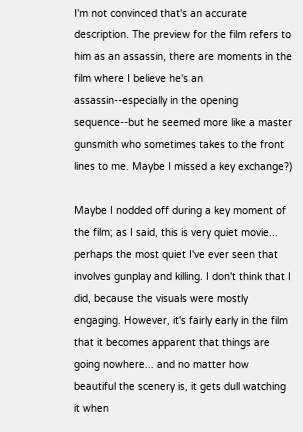I'm not convinced that's an accurate description. The preview for the film refers to him as an assassin, there are moments in the film where I believe he's an assassin--especially in the opening sequence--but he seemed more like a master gunsmith who sometimes takes to the front lines to me. Maybe I missed a key exchange?)

Maybe I nodded off during a key moment of the film; as I said, this is very quiet movie... perhaps the most quiet I've ever seen that involves gunplay and killing. I don't think that I did, because the visuals were mostly engaging. However, it's fairly early in the film that it becomes apparent that things are going nowhere... and no matter how beautiful the scenery is, it gets dull watching it when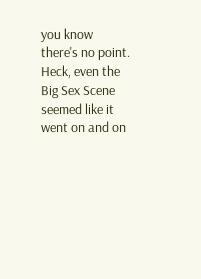you know there's no point. Heck, even the Big Sex Scene seemed like it went on and on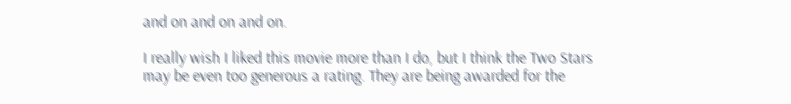and on and on and on.

I really wish I liked this movie more than I do, but I think the Two Stars may be even too generous a rating. They are being awarded for the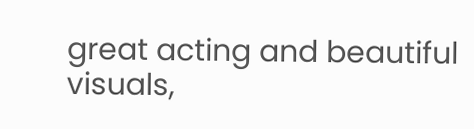great acting and beautiful visuals,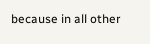because in all other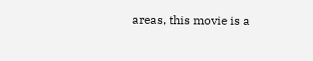areas, this movie is a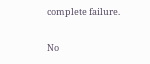complete failure.

No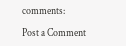comments:

Post a Comment